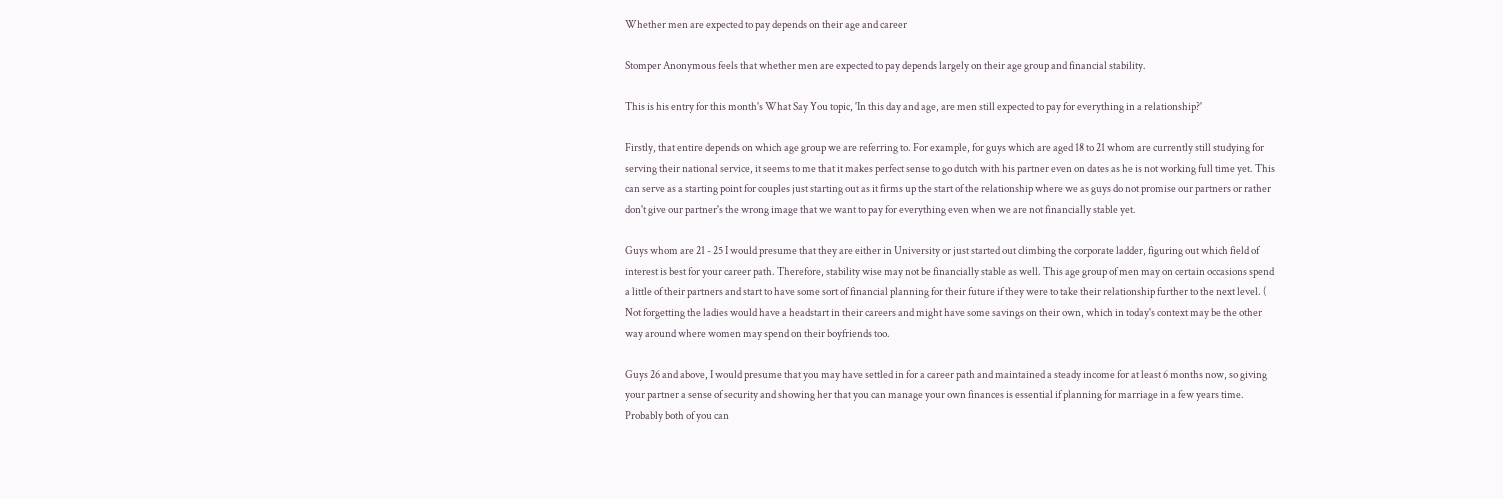Whether men are expected to pay depends on their age and career

Stomper Anonymous feels that whether men are expected to pay depends largely on their age group and financial stability.

This is his entry for this month's What Say You topic, 'In this day and age, are men still expected to pay for everything in a relationship?'

Firstly, that entire depends on which age group we are referring to. For example, for guys which are aged 18 to 21 whom are currently still studying for serving their national service, it seems to me that it makes perfect sense to go dutch with his partner even on dates as he is not working full time yet. This can serve as a starting point for couples just starting out as it firms up the start of the relationship where we as guys do not promise our partners or rather don't give our partner's the wrong image that we want to pay for everything even when we are not financially stable yet.

Guys whom are 21 - 25 I would presume that they are either in University or just started out climbing the corporate ladder, figuring out which field of interest is best for your career path. Therefore, stability wise may not be financially stable as well. This age group of men may on certain occasions spend a little of their partners and start to have some sort of financial planning for their future if they were to take their relationship further to the next level. ( Not forgetting the ladies would have a headstart in their careers and might have some savings on their own, which in today's context may be the other way around where women may spend on their boyfriends too.

Guys 26 and above, I would presume that you may have settled in for a career path and maintained a steady income for at least 6 months now, so giving your partner a sense of security and showing her that you can manage your own finances is essential if planning for marriage in a few years time. Probably both of you can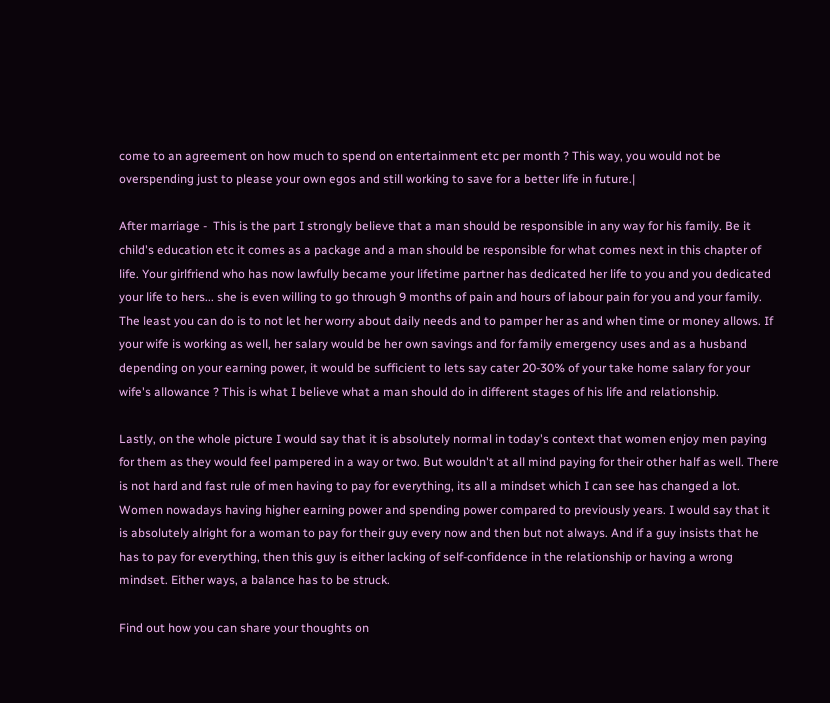come to an agreement on how much to spend on entertainment etc per month ? This way, you would not be overspending just to please your own egos and still working to save for a better life in future.|

After marriage -  This is the part I strongly believe that a man should be responsible in any way for his family. Be it child's education etc it comes as a package and a man should be responsible for what comes next in this chapter of life. Your girlfriend who has now lawfully became your lifetime partner has dedicated her life to you and you dedicated your life to hers... she is even willing to go through 9 months of pain and hours of labour pain for you and your family. The least you can do is to not let her worry about daily needs and to pamper her as and when time or money allows. If your wife is working as well, her salary would be her own savings and for family emergency uses and as a husband depending on your earning power, it would be sufficient to lets say cater 20-30% of your take home salary for your wife's allowance ? This is what I believe what a man should do in different stages of his life and relationship.

Lastly, on the whole picture I would say that it is absolutely normal in today's context that women enjoy men paying for them as they would feel pampered in a way or two. But wouldn't at all mind paying for their other half as well. There is not hard and fast rule of men having to pay for everything, its all a mindset which I can see has changed a lot. Women nowadays having higher earning power and spending power compared to previously years. I would say that it is absolutely alright for a woman to pay for their guy every now and then but not always. And if a guy insists that he has to pay for everything, then this guy is either lacking of self-confidence in the relationship or having a wrong mindset. Either ways, a balance has to be struck.

Find out how you can share your thoughts on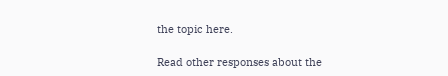the topic here.

Read other responses about the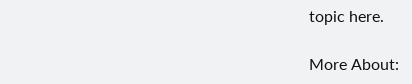topic here.

More About: